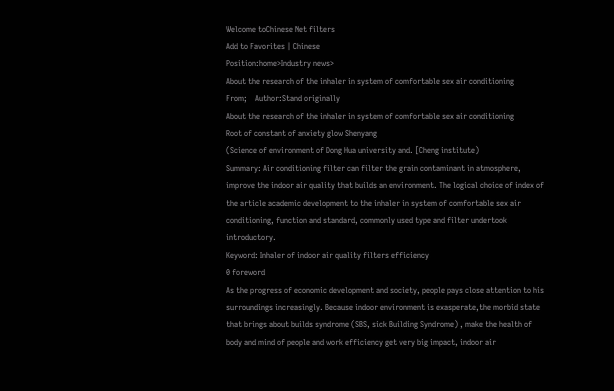Welcome toChinese Net filters
Add to Favorites | Chinese
Position:home>Industry news>
About the research of the inhaler in system of comfortable sex air conditioning
From;    Author:Stand originally
About the research of the inhaler in system of comfortable sex air conditioning
Root of constant of anxiety glow Shenyang
(Science of environment of Dong Hua university and. [Cheng institute)
Summary: Air conditioning filter can filter the grain contaminant in atmosphere, improve the indoor air quality that builds an environment. The logical choice of index of the article academic development to the inhaler in system of comfortable sex air conditioning, function and standard, commonly used type and filter undertook introductory.
Keyword: Inhaler of indoor air quality filters efficiency
0 foreword
As the progress of economic development and society, people pays close attention to his surroundings increasingly. Because indoor environment is exasperate,the morbid state that brings about builds syndrome (SBS, sick Building Syndrome) , make the health of body and mind of people and work efficiency get very big impact, indoor air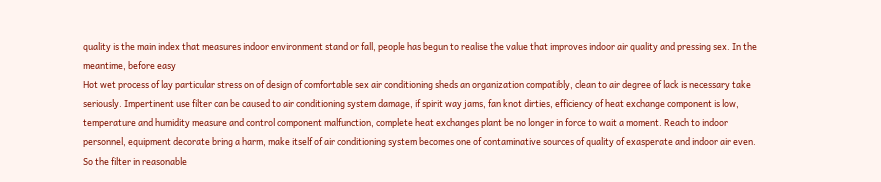quality is the main index that measures indoor environment stand or fall, people has begun to realise the value that improves indoor air quality and pressing sex. In the meantime, before easy
Hot wet process of lay particular stress on of design of comfortable sex air conditioning sheds an organization compatibly, clean to air degree of lack is necessary take seriously. Impertinent use filter can be caused to air conditioning system damage, if spirit way jams, fan knot dirties, efficiency of heat exchange component is low, temperature and humidity measure and control component malfunction, complete heat exchanges plant be no longer in force to wait a moment. Reach to indoor personnel, equipment decorate bring a harm, make itself of air conditioning system becomes one of contaminative sources of quality of exasperate and indoor air even. So the filter in reasonable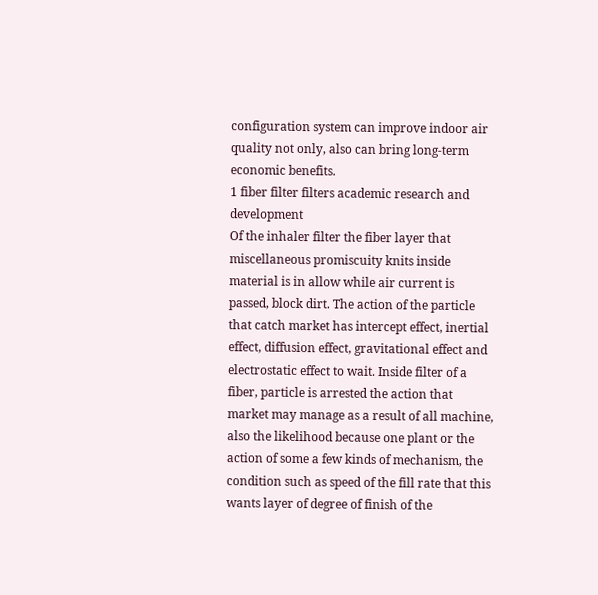configuration system can improve indoor air quality not only, also can bring long-term economic benefits.
1 fiber filter filters academic research and development
Of the inhaler filter the fiber layer that miscellaneous promiscuity knits inside material is in allow while air current is passed, block dirt. The action of the particle that catch market has intercept effect, inertial effect, diffusion effect, gravitational effect and electrostatic effect to wait. Inside filter of a fiber, particle is arrested the action that market may manage as a result of all machine, also the likelihood because one plant or the action of some a few kinds of mechanism, the condition such as speed of the fill rate that this wants layer of degree of finish of the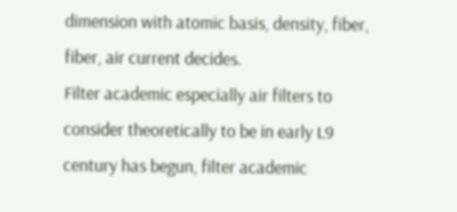dimension with atomic basis, density, fiber, fiber, air current decides.
Filter academic especially air filters to consider theoretically to be in early L9 century has begun, filter academic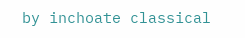by inchoate classical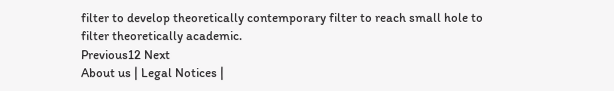filter to develop theoretically contemporary filter to reach small hole to filter theoretically academic.
Previous12 Next
About us | Legal Notices |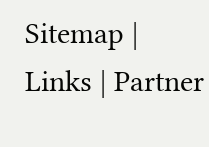Sitemap | Links | Partner